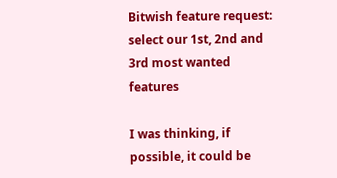Bitwish feature request: select our 1st, 2nd and 3rd most wanted features

I was thinking, if possible, it could be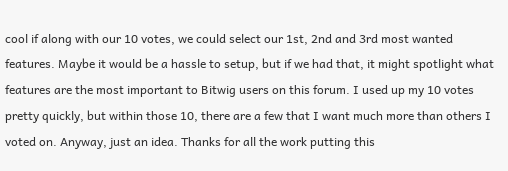cool if along with our 10 votes, we could select our 1st, 2nd and 3rd most wanted features. Maybe it would be a hassle to setup, but if we had that, it might spotlight what features are the most important to Bitwig users on this forum. I used up my 10 votes pretty quickly, but within those 10, there are a few that I want much more than others I voted on. Anyway, just an idea. Thanks for all the work putting this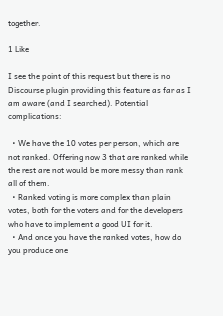together.

1 Like

I see the point of this request but there is no Discourse plugin providing this feature as far as I am aware (and I searched). Potential complications:

  • We have the 10 votes per person, which are not ranked. Offering now 3 that are ranked while the rest are not would be more messy than rank all of them.
  • Ranked voting is more complex than plain votes, both for the voters and for the developers who have to implement a good UI for it.
  • And once you have the ranked votes, how do you produce one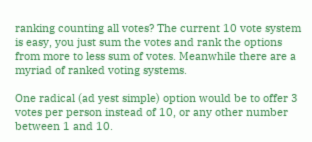ranking counting all votes? The current 10 vote system is easy, you just sum the votes and rank the options from more to less sum of votes. Meanwhile there are a myriad of ranked voting systems.

One radical (ad yest simple) option would be to offer 3 votes per person instead of 10, or any other number between 1 and 10.